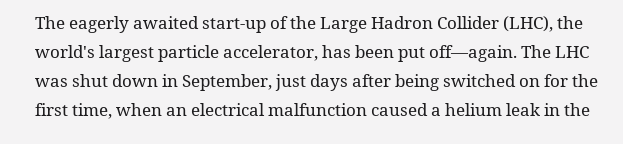The eagerly awaited start-up of the Large Hadron Collider (LHC), the world's largest particle accelerator, has been put off—again. The LHC was shut down in September, just days after being switched on for the first time, when an electrical malfunction caused a helium leak in the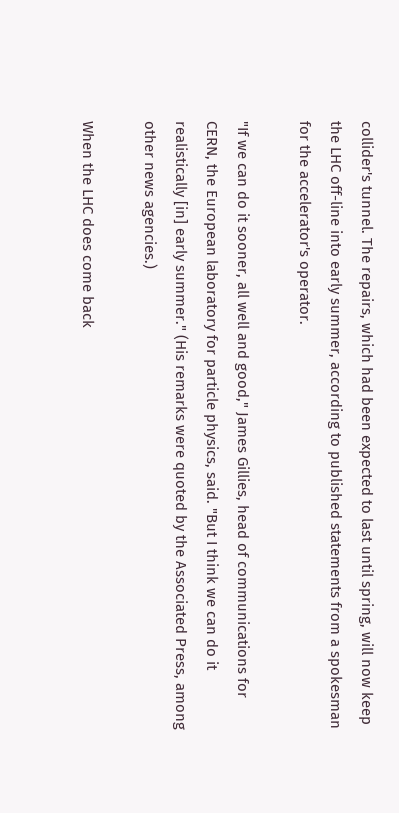collider's tunnel. The repairs, which had been expected to last until spring, will now keep the LHC off-line into early summer, according to published statements from a spokesman for the accelerator's operator.

"If we can do it sooner, all well and good," James Gillies, head of communications for CERN, the European laboratory for particle physics, said. "But I think we can do it realistically [in] early summer." (His remarks were quoted by the Associated Press, among other news agencies.)

When the LHC does come back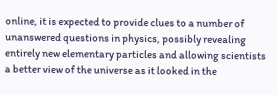online, it is expected to provide clues to a number of unanswered questions in physics, possibly revealing entirely new elementary particles and allowing scientists a better view of the universe as it looked in the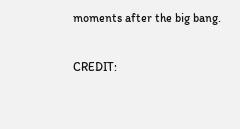moments after the big bang.

CREDIT: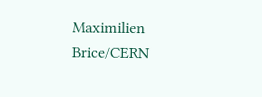Maximilien Brice/CERN